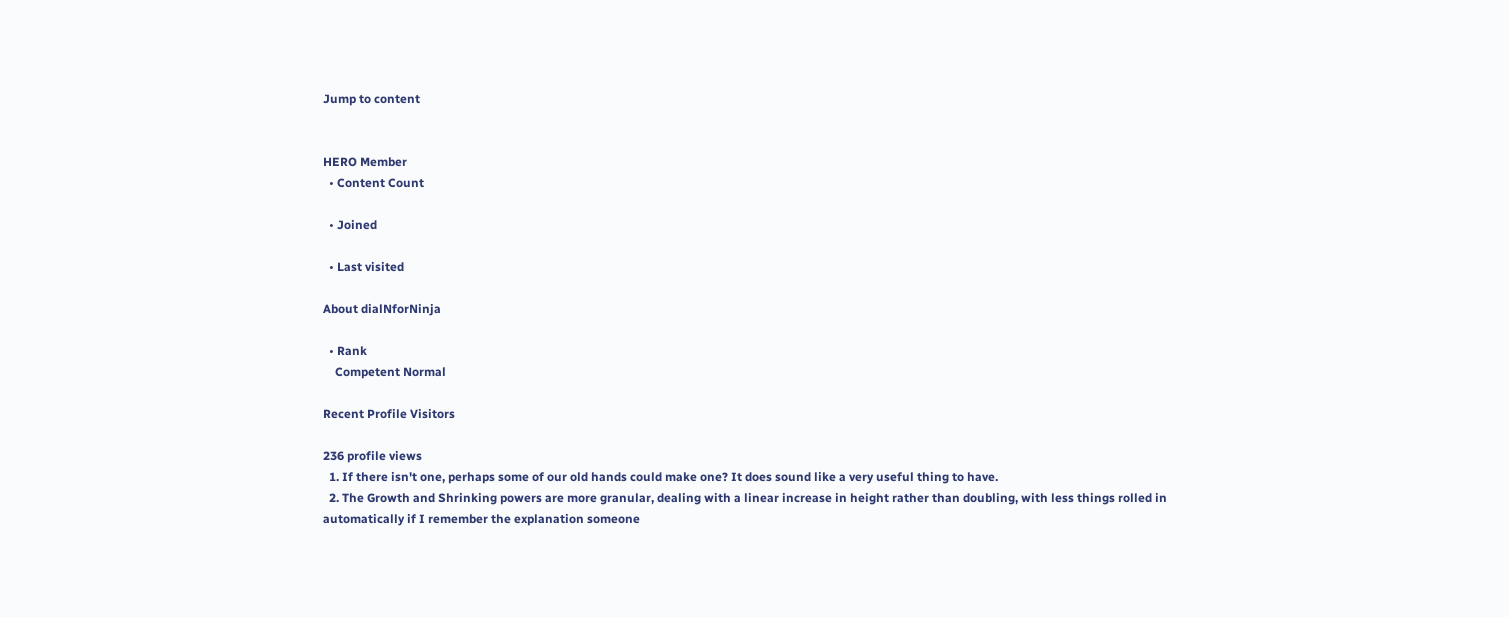Jump to content


HERO Member
  • Content Count

  • Joined

  • Last visited

About dialNforNinja

  • Rank
    Competent Normal

Recent Profile Visitors

236 profile views
  1. If there isn't one, perhaps some of our old hands could make one? It does sound like a very useful thing to have.
  2. The Growth and Shrinking powers are more granular, dealing with a linear increase in height rather than doubling, with less things rolled in automatically if I remember the explanation someone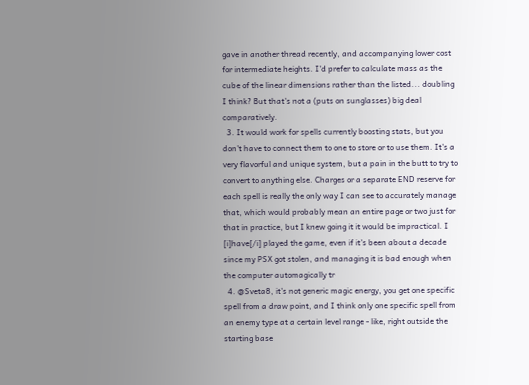gave in another thread recently, and accompanying lower cost for intermediate heights. I'd prefer to calculate mass as the cube of the linear dimensions rather than the listed... doubling I think? But that's not a (puts on sunglasses) big deal comparatively.
  3. It would work for spells currently boosting stats, but you don't have to connect them to one to store or to use them. It's a very flavorful and unique system, but a pain in the butt to try to convert to anything else. Charges or a separate END reserve for each spell is really the only way I can see to accurately manage that, which would probably mean an entire page or two just for that in practice, but I knew going it it would be impractical. I [i]have[/i] played the game, even if it's been about a decade since my PSX got stolen, and managing it is bad enough when the computer automagically tr
  4. @Sveta8, it's not generic magic energy, you get one specific spell from a draw point, and I think only one specific spell from an enemy type at a certain level range - like, right outside the starting base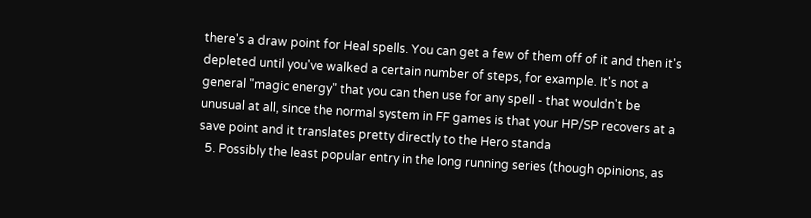there's a draw point for Heal spells. You can get a few of them off of it and then it's depleted until you've walked a certain number of steps, for example. It's not a general "magic energy" that you can then use for any spell - that wouldn't be unusual at all, since the normal system in FF games is that your HP/SP recovers at a save point and it translates pretty directly to the Hero standa
  5. Possibly the least popular entry in the long running series (though opinions, as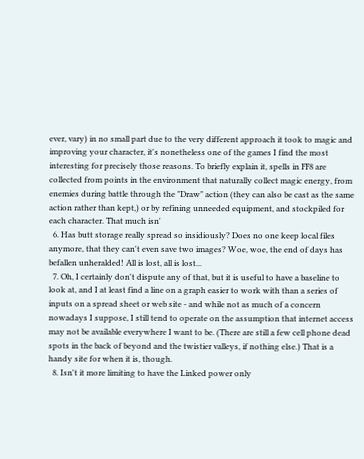ever, vary) in no small part due to the very different approach it took to magic and improving your character, it's nonetheless one of the games I find the most interesting for precisely those reasons. To briefly explain it, spells in FF8 are collected from points in the environment that naturally collect magic energy, from enemies during battle through the "Draw" action (they can also be cast as the same action rather than kept,) or by refining unneeded equipment, and stockpiled for each character. That much isn'
  6. Has butt storage really spread so insidiously? Does no one keep local files anymore, that they can't even save two images? Woe, woe, the end of days has befallen unheralded! All is lost, all is lost...
  7. Oh, I certainly don't dispute any of that, but it is useful to have a baseline to look at, and I at least find a line on a graph easier to work with than a series of inputs on a spread sheet or web site - and while not as much of a concern nowadays I suppose, I still tend to operate on the assumption that internet access may not be available everywhere I want to be. (There are still a few cell phone dead spots in the back of beyond and the twistier valleys, if nothing else.) That is a handy site for when it is, though.
  8. Isn't it more limiting to have the Linked power only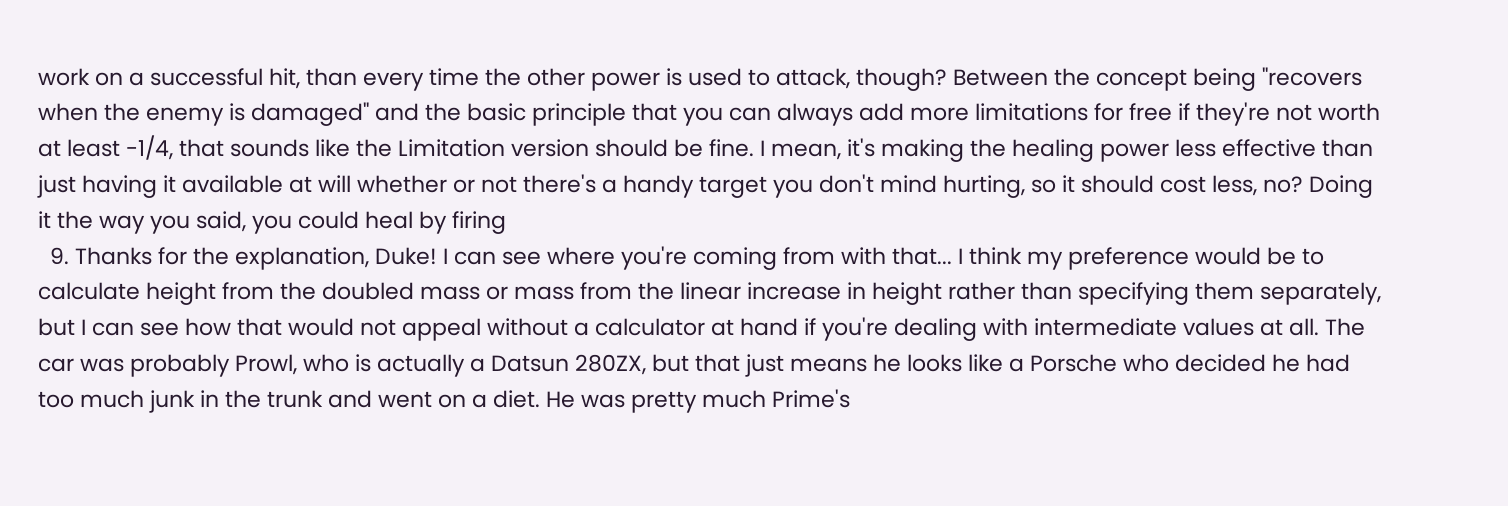work on a successful hit, than every time the other power is used to attack, though? Between the concept being "recovers when the enemy is damaged" and the basic principle that you can always add more limitations for free if they're not worth at least -1/4, that sounds like the Limitation version should be fine. I mean, it's making the healing power less effective than just having it available at will whether or not there's a handy target you don't mind hurting, so it should cost less, no? Doing it the way you said, you could heal by firing
  9. Thanks for the explanation, Duke! I can see where you're coming from with that... I think my preference would be to calculate height from the doubled mass or mass from the linear increase in height rather than specifying them separately, but I can see how that would not appeal without a calculator at hand if you're dealing with intermediate values at all. The car was probably Prowl, who is actually a Datsun 280ZX, but that just means he looks like a Porsche who decided he had too much junk in the trunk and went on a diet. He was pretty much Prime's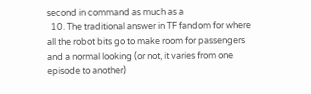second in command as much as a
  10. The traditional answer in TF fandom for where all the robot bits go to make room for passengers and a normal looking (or not, it varies from one episode to another)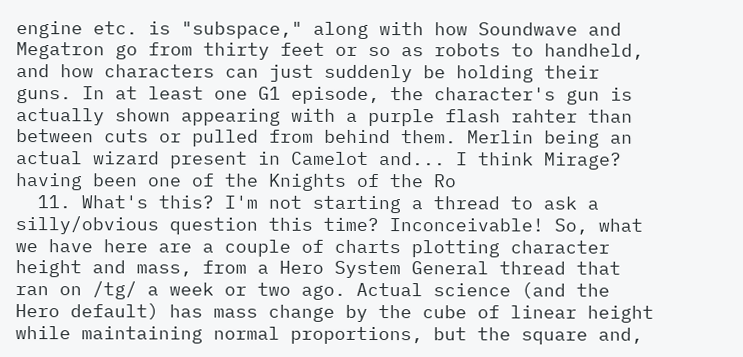engine etc. is "subspace," along with how Soundwave and Megatron go from thirty feet or so as robots to handheld, and how characters can just suddenly be holding their guns. In at least one G1 episode, the character's gun is actually shown appearing with a purple flash rahter than between cuts or pulled from behind them. Merlin being an actual wizard present in Camelot and... I think Mirage? having been one of the Knights of the Ro
  11. What's this? I'm not starting a thread to ask a silly/obvious question this time? Inconceivable! So, what we have here are a couple of charts plotting character height and mass, from a Hero System General thread that ran on /tg/ a week or two ago. Actual science (and the Hero default) has mass change by the cube of linear height while maintaining normal proportions, but the square and,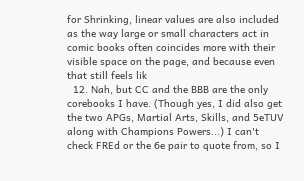for Shrinking, linear values are also included as the way large or small characters act in comic books often coincides more with their visible space on the page, and because even that still feels lik
  12. Nah, but CC and the BBB are the only corebooks I have. (Though yes, I did also get the two APGs, Martial Arts, Skills, and 5eTUV along with Champions Powers...) I can't check FREd or the 6e pair to quote from, so I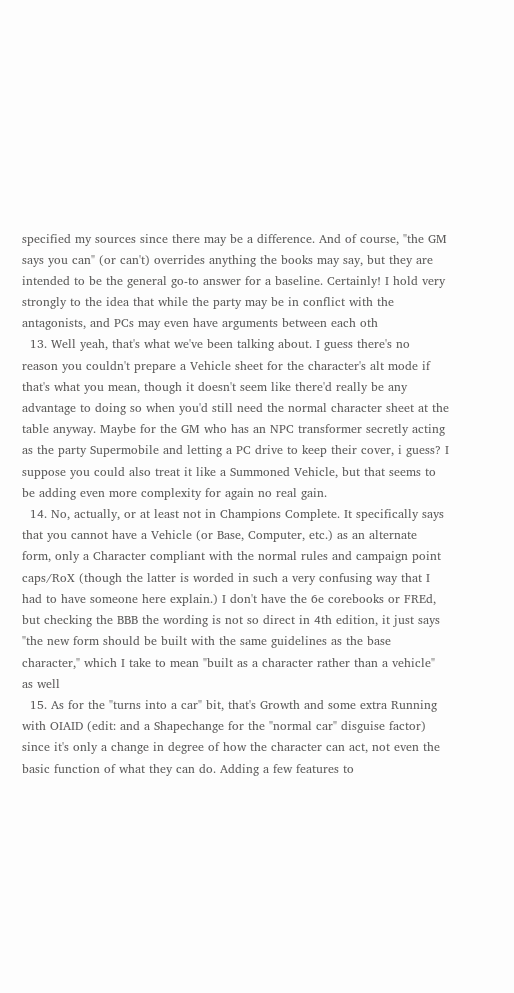specified my sources since there may be a difference. And of course, "the GM says you can" (or can't) overrides anything the books may say, but they are intended to be the general go-to answer for a baseline. Certainly! I hold very strongly to the idea that while the party may be in conflict with the antagonists, and PCs may even have arguments between each oth
  13. Well yeah, that's what we've been talking about. I guess there's no reason you couldn't prepare a Vehicle sheet for the character's alt mode if that's what you mean, though it doesn't seem like there'd really be any advantage to doing so when you'd still need the normal character sheet at the table anyway. Maybe for the GM who has an NPC transformer secretly acting as the party Supermobile and letting a PC drive to keep their cover, i guess? I suppose you could also treat it like a Summoned Vehicle, but that seems to be adding even more complexity for again no real gain.
  14. No, actually, or at least not in Champions Complete. It specifically says that you cannot have a Vehicle (or Base, Computer, etc.) as an alternate form, only a Character compliant with the normal rules and campaign point caps/RoX (though the latter is worded in such a very confusing way that I had to have someone here explain.) I don't have the 6e corebooks or FREd, but checking the BBB the wording is not so direct in 4th edition, it just says "the new form should be built with the same guidelines as the base character," which I take to mean "built as a character rather than a vehicle" as well
  15. As for the "turns into a car" bit, that's Growth and some extra Running with OIAID (edit: and a Shapechange for the "normal car" disguise factor) since it's only a change in degree of how the character can act, not even the basic function of what they can do. Adding a few features to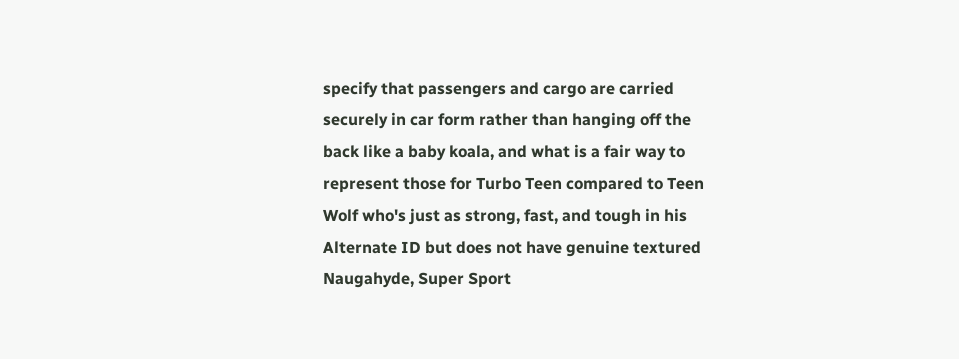specify that passengers and cargo are carried securely in car form rather than hanging off the back like a baby koala, and what is a fair way to represent those for Turbo Teen compared to Teen Wolf who's just as strong, fast, and tough in his Alternate ID but does not have genuine textured Naugahyde, Super Sport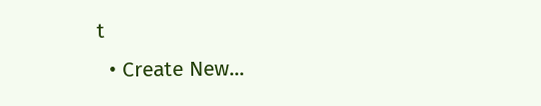t
  • Create New...